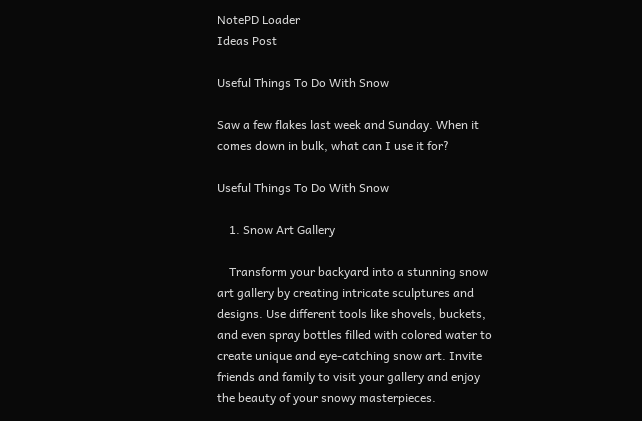NotePD Loader
Ideas Post

Useful Things To Do With Snow

Saw a few flakes last week and Sunday. When it comes down in bulk, what can I use it for?

Useful Things To Do With Snow

    1. Snow Art Gallery

    Transform your backyard into a stunning snow art gallery by creating intricate sculptures and designs. Use different tools like shovels, buckets, and even spray bottles filled with colored water to create unique and eye-catching snow art. Invite friends and family to visit your gallery and enjoy the beauty of your snowy masterpieces.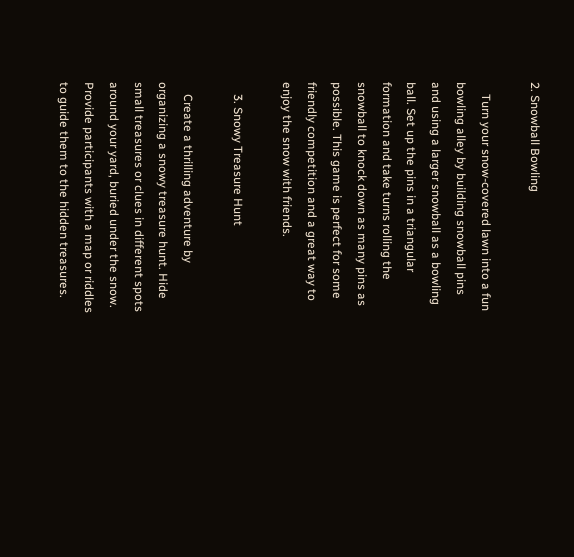2. Snowball Bowling

    Turn your snow-covered lawn into a fun bowling alley by building snowball pins and using a larger snowball as a bowling ball. Set up the pins in a triangular formation and take turns rolling the snowball to knock down as many pins as possible. This game is perfect for some friendly competition and a great way to enjoy the snow with friends.

    3. Snowy Treasure Hunt

    Create a thrilling adventure by organizing a snowy treasure hunt. Hide small treasures or clues in different spots around your yard, buried under the snow. Provide participants with a map or riddles to guide them to the hidden treasures.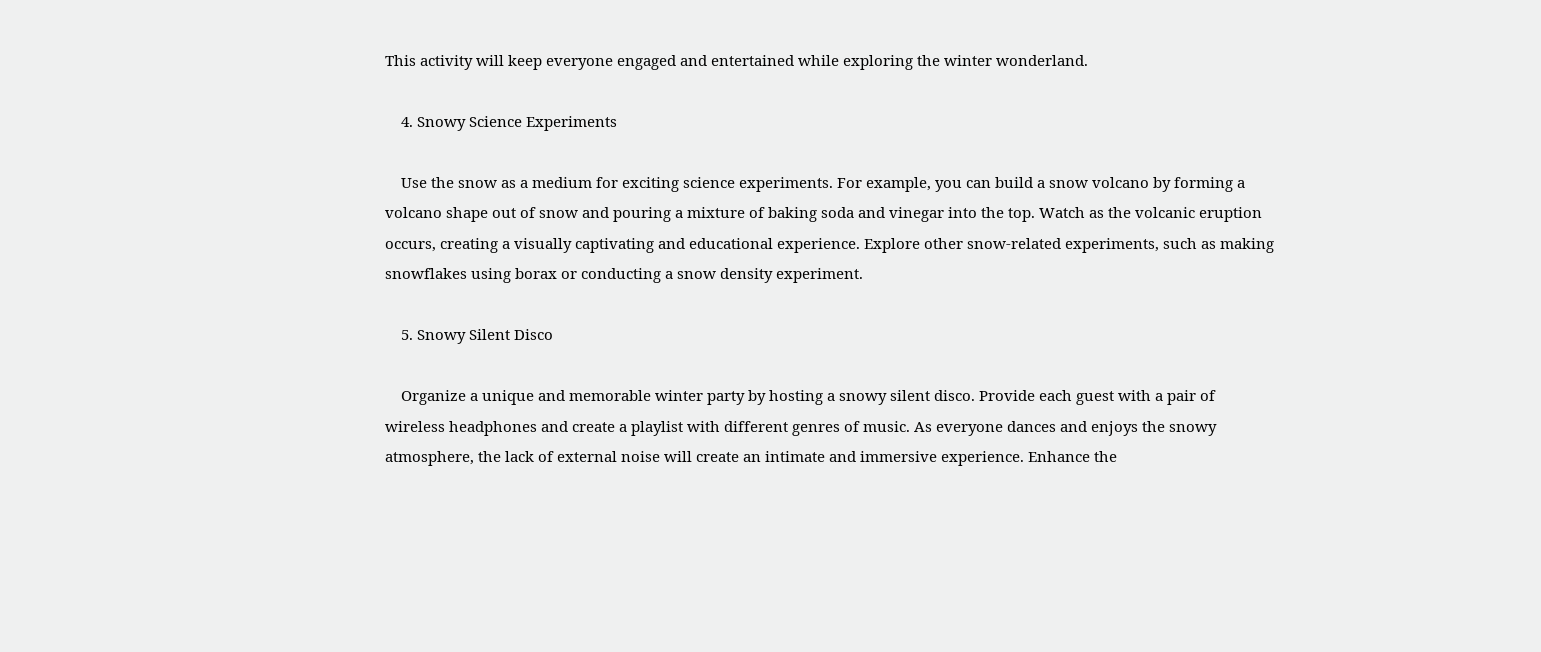This activity will keep everyone engaged and entertained while exploring the winter wonderland.

    4. Snowy Science Experiments

    Use the snow as a medium for exciting science experiments. For example, you can build a snow volcano by forming a volcano shape out of snow and pouring a mixture of baking soda and vinegar into the top. Watch as the volcanic eruption occurs, creating a visually captivating and educational experience. Explore other snow-related experiments, such as making snowflakes using borax or conducting a snow density experiment.

    5. Snowy Silent Disco

    Organize a unique and memorable winter party by hosting a snowy silent disco. Provide each guest with a pair of wireless headphones and create a playlist with different genres of music. As everyone dances and enjoys the snowy atmosphere, the lack of external noise will create an intimate and immersive experience. Enhance the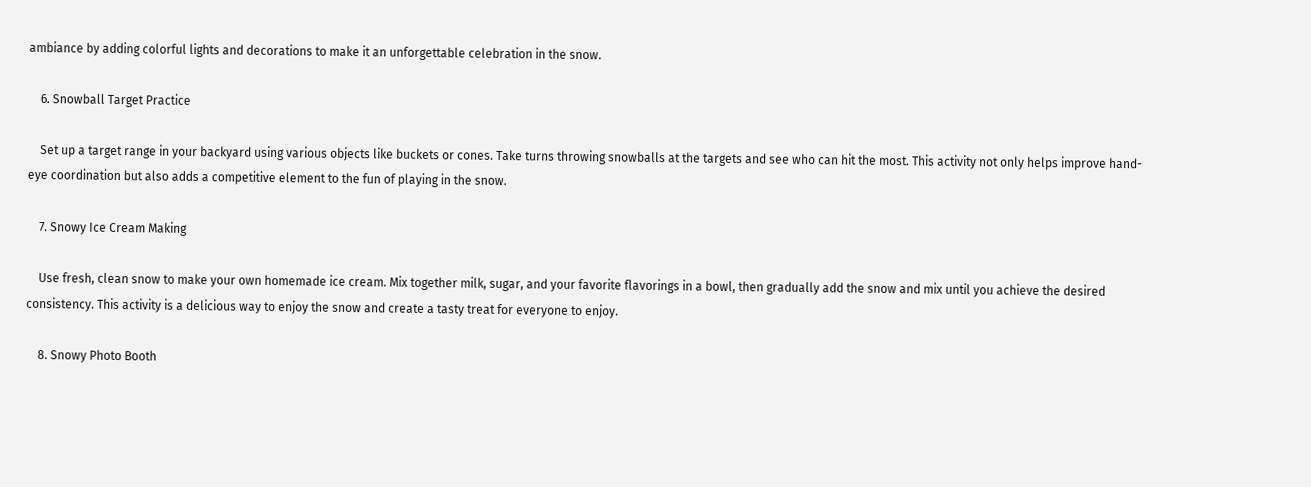ambiance by adding colorful lights and decorations to make it an unforgettable celebration in the snow.

    6. Snowball Target Practice

    Set up a target range in your backyard using various objects like buckets or cones. Take turns throwing snowballs at the targets and see who can hit the most. This activity not only helps improve hand-eye coordination but also adds a competitive element to the fun of playing in the snow.

    7. Snowy Ice Cream Making

    Use fresh, clean snow to make your own homemade ice cream. Mix together milk, sugar, and your favorite flavorings in a bowl, then gradually add the snow and mix until you achieve the desired consistency. This activity is a delicious way to enjoy the snow and create a tasty treat for everyone to enjoy.

    8. Snowy Photo Booth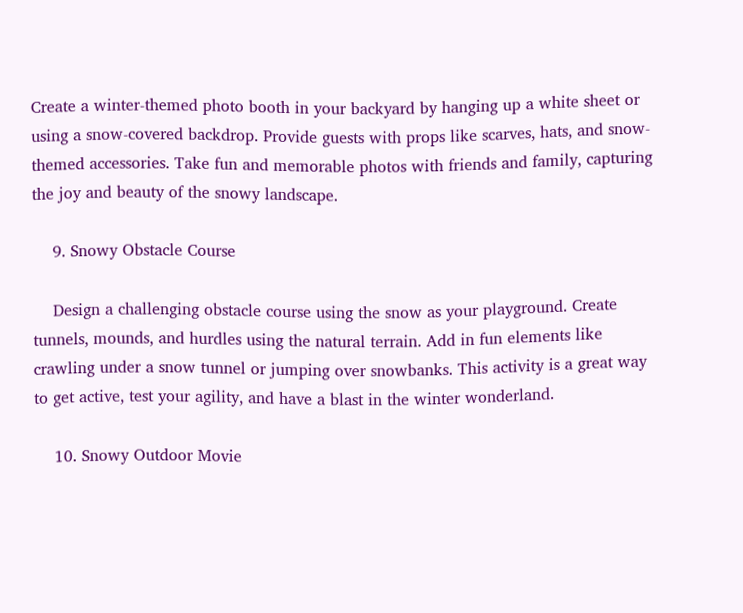Create a winter-themed photo booth in your backyard by hanging up a white sheet or using a snow-covered backdrop. Provide guests with props like scarves, hats, and snow-themed accessories. Take fun and memorable photos with friends and family, capturing the joy and beauty of the snowy landscape.

    9. Snowy Obstacle Course

    Design a challenging obstacle course using the snow as your playground. Create tunnels, mounds, and hurdles using the natural terrain. Add in fun elements like crawling under a snow tunnel or jumping over snowbanks. This activity is a great way to get active, test your agility, and have a blast in the winter wonderland.

    10. Snowy Outdoor Movie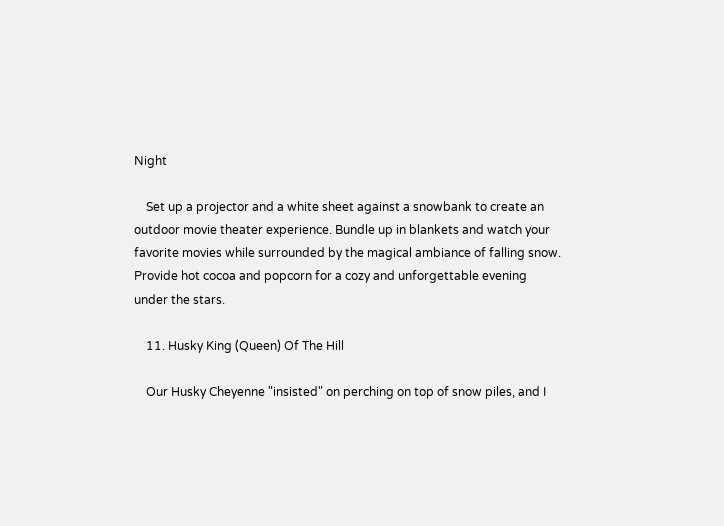Night

    Set up a projector and a white sheet against a snowbank to create an outdoor movie theater experience. Bundle up in blankets and watch your favorite movies while surrounded by the magical ambiance of falling snow. Provide hot cocoa and popcorn for a cozy and unforgettable evening under the stars.

    11. Husky King (Queen) Of The Hill

    Our Husky Cheyenne "insisted" on perching on top of snow piles, and I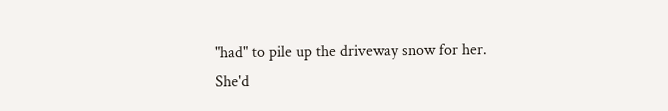"had" to pile up the driveway snow for her. She'd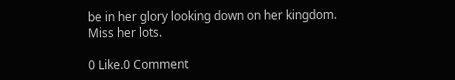be in her glory looking down on her kingdom. Miss her lots.

0 Like.0 Comment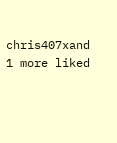chris407xand 1 more liked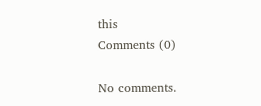this
Comments (0)

No comments.